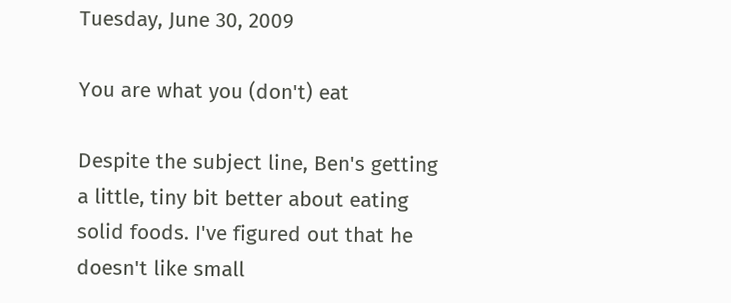Tuesday, June 30, 2009

You are what you (don't) eat

Despite the subject line, Ben's getting a little, tiny bit better about eating solid foods. I've figured out that he doesn't like small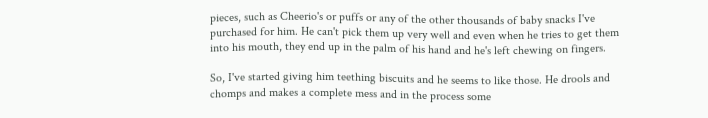pieces, such as Cheerio's or puffs or any of the other thousands of baby snacks I've purchased for him. He can't pick them up very well and even when he tries to get them into his mouth, they end up in the palm of his hand and he's left chewing on fingers.

So, I've started giving him teething biscuits and he seems to like those. He drools and chomps and makes a complete mess and in the process some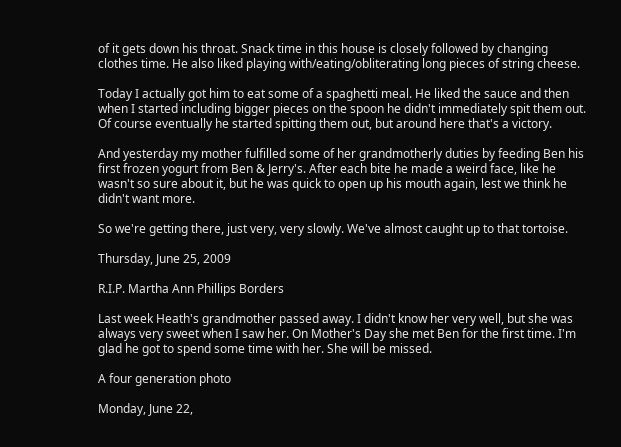of it gets down his throat. Snack time in this house is closely followed by changing clothes time. He also liked playing with/eating/obliterating long pieces of string cheese.

Today I actually got him to eat some of a spaghetti meal. He liked the sauce and then when I started including bigger pieces on the spoon he didn't immediately spit them out. Of course eventually he started spitting them out, but around here that's a victory.

And yesterday my mother fulfilled some of her grandmotherly duties by feeding Ben his first frozen yogurt from Ben & Jerry's. After each bite he made a weird face, like he wasn't so sure about it, but he was quick to open up his mouth again, lest we think he didn't want more.

So we're getting there, just very, very slowly. We've almost caught up to that tortoise.

Thursday, June 25, 2009

R.I.P. Martha Ann Phillips Borders

Last week Heath's grandmother passed away. I didn't know her very well, but she was always very sweet when I saw her. On Mother's Day she met Ben for the first time. I'm glad he got to spend some time with her. She will be missed.

A four generation photo

Monday, June 22,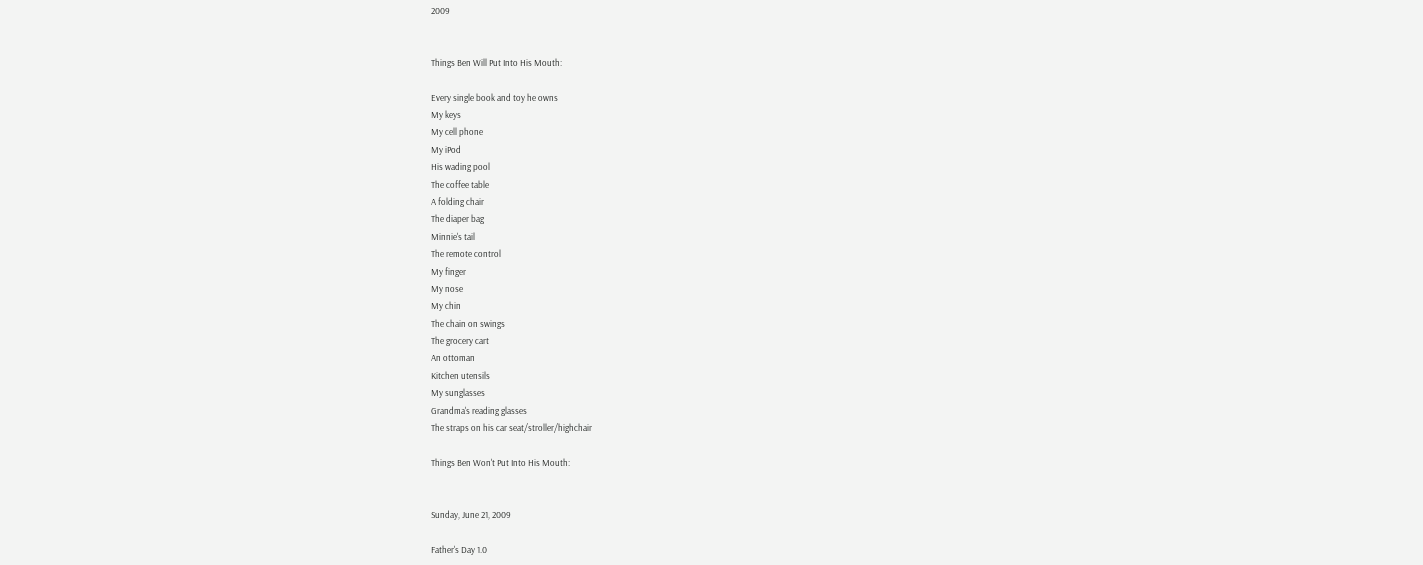2009


Things Ben Will Put Into His Mouth:

Every single book and toy he owns
My keys
My cell phone
My iPod
His wading pool
The coffee table
A folding chair
The diaper bag
Minnie's tail
The remote control
My finger
My nose
My chin
The chain on swings
The grocery cart
An ottoman
Kitchen utensils
My sunglasses
Grandma's reading glasses
The straps on his car seat/stroller/highchair

Things Ben Won't Put Into His Mouth:


Sunday, June 21, 2009

Father's Day 1.0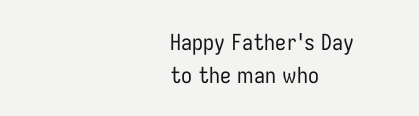Happy Father's Day to the man who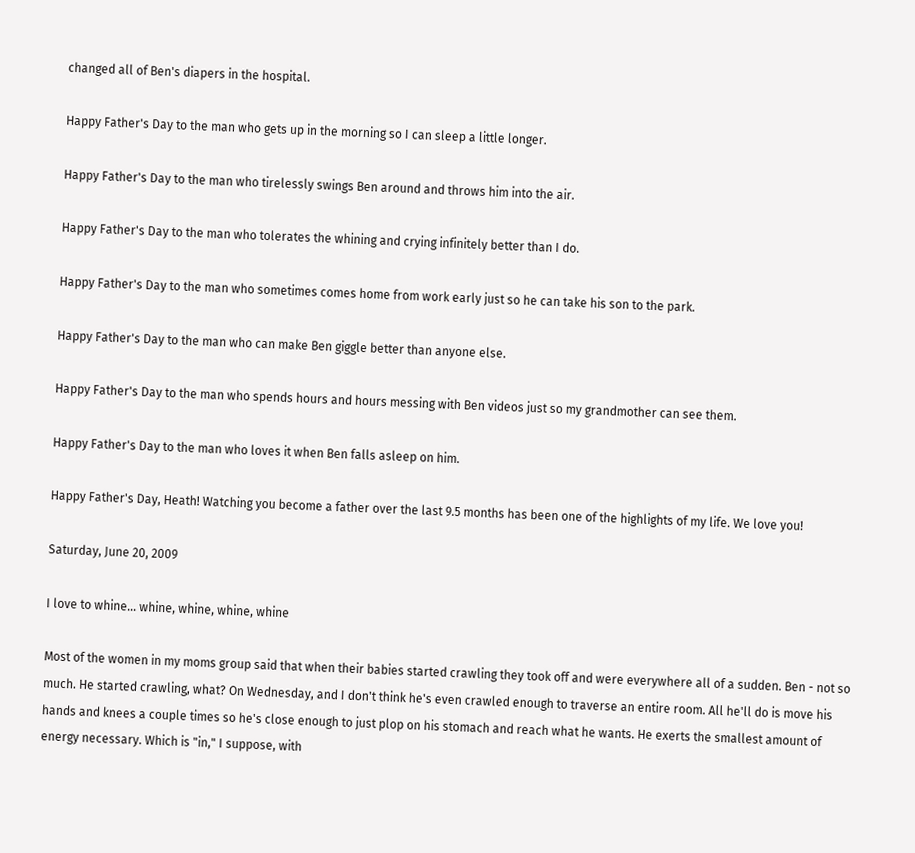changed all of Ben's diapers in the hospital.

Happy Father's Day to the man who gets up in the morning so I can sleep a little longer.

Happy Father's Day to the man who tirelessly swings Ben around and throws him into the air.

Happy Father's Day to the man who tolerates the whining and crying infinitely better than I do.

Happy Father's Day to the man who sometimes comes home from work early just so he can take his son to the park.

Happy Father's Day to the man who can make Ben giggle better than anyone else.

Happy Father's Day to the man who spends hours and hours messing with Ben videos just so my grandmother can see them.

Happy Father's Day to the man who loves it when Ben falls asleep on him.

Happy Father's Day, Heath! Watching you become a father over the last 9.5 months has been one of the highlights of my life. We love you!

Saturday, June 20, 2009

I love to whine... whine, whine, whine, whine

Most of the women in my moms group said that when their babies started crawling they took off and were everywhere all of a sudden. Ben - not so much. He started crawling, what? On Wednesday, and I don't think he's even crawled enough to traverse an entire room. All he'll do is move his hands and knees a couple times so he's close enough to just plop on his stomach and reach what he wants. He exerts the smallest amount of energy necessary. Which is "in," I suppose, with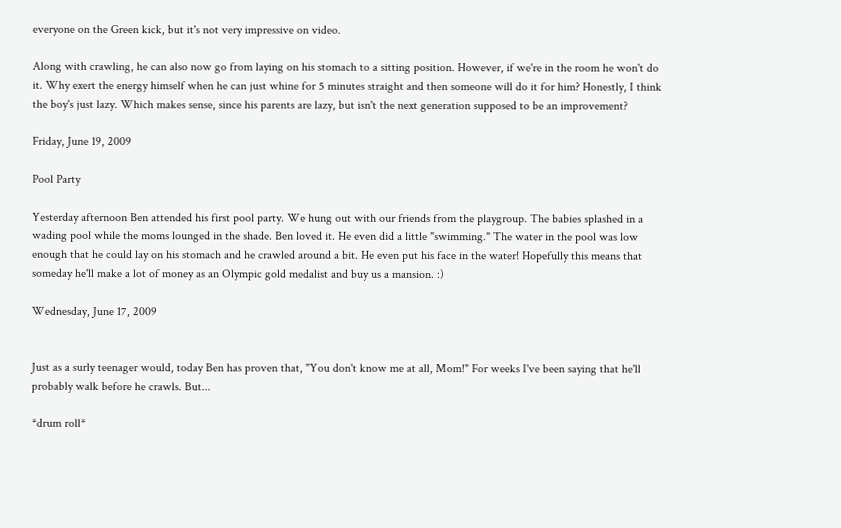everyone on the Green kick, but it's not very impressive on video.

Along with crawling, he can also now go from laying on his stomach to a sitting position. However, if we're in the room he won't do it. Why exert the energy himself when he can just whine for 5 minutes straight and then someone will do it for him? Honestly, I think the boy's just lazy. Which makes sense, since his parents are lazy, but isn't the next generation supposed to be an improvement?

Friday, June 19, 2009

Pool Party

Yesterday afternoon Ben attended his first pool party. We hung out with our friends from the playgroup. The babies splashed in a wading pool while the moms lounged in the shade. Ben loved it. He even did a little "swimming." The water in the pool was low enough that he could lay on his stomach and he crawled around a bit. He even put his face in the water! Hopefully this means that someday he'll make a lot of money as an Olympic gold medalist and buy us a mansion. :)

Wednesday, June 17, 2009


Just as a surly teenager would, today Ben has proven that, "You don't know me at all, Mom!" For weeks I've been saying that he'll probably walk before he crawls. But...

*drum roll*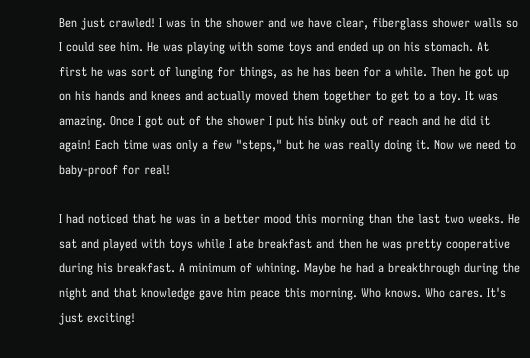Ben just crawled! I was in the shower and we have clear, fiberglass shower walls so I could see him. He was playing with some toys and ended up on his stomach. At first he was sort of lunging for things, as he has been for a while. Then he got up on his hands and knees and actually moved them together to get to a toy. It was amazing. Once I got out of the shower I put his binky out of reach and he did it again! Each time was only a few "steps," but he was really doing it. Now we need to baby-proof for real!

I had noticed that he was in a better mood this morning than the last two weeks. He sat and played with toys while I ate breakfast and then he was pretty cooperative during his breakfast. A minimum of whining. Maybe he had a breakthrough during the night and that knowledge gave him peace this morning. Who knows. Who cares. It's just exciting!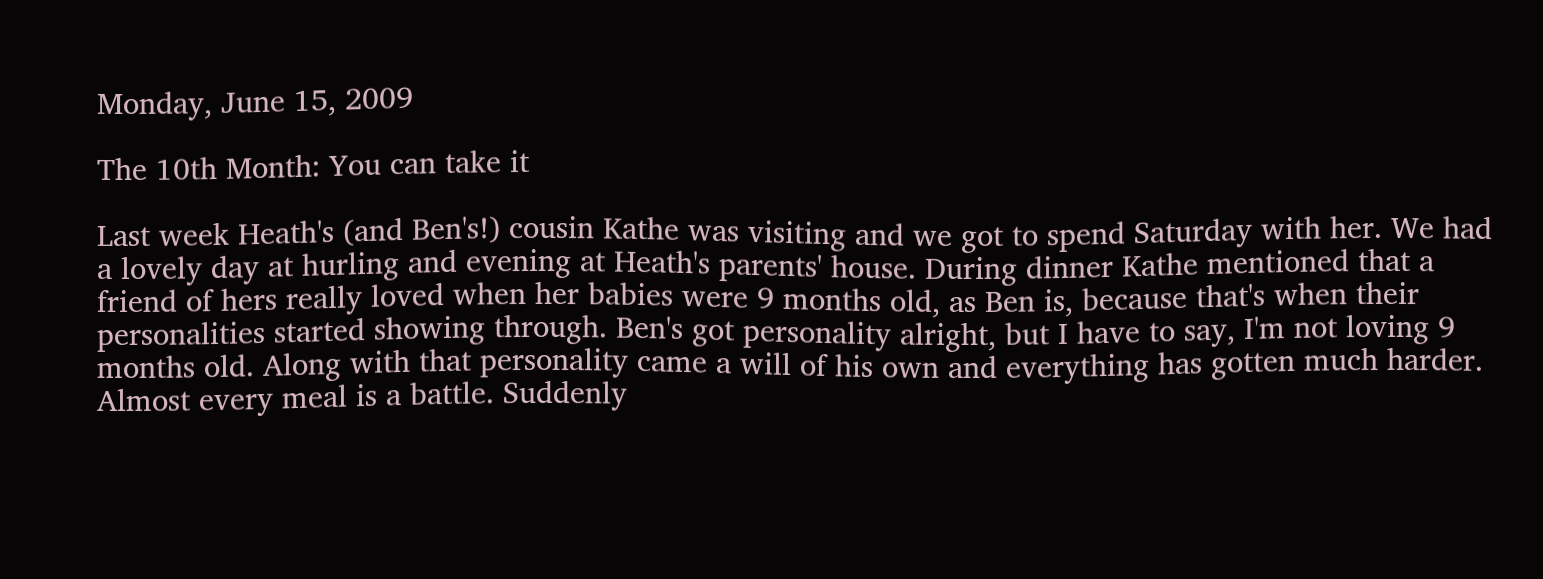Monday, June 15, 2009

The 10th Month: You can take it

Last week Heath's (and Ben's!) cousin Kathe was visiting and we got to spend Saturday with her. We had a lovely day at hurling and evening at Heath's parents' house. During dinner Kathe mentioned that a friend of hers really loved when her babies were 9 months old, as Ben is, because that's when their personalities started showing through. Ben's got personality alright, but I have to say, I'm not loving 9 months old. Along with that personality came a will of his own and everything has gotten much harder. Almost every meal is a battle. Suddenly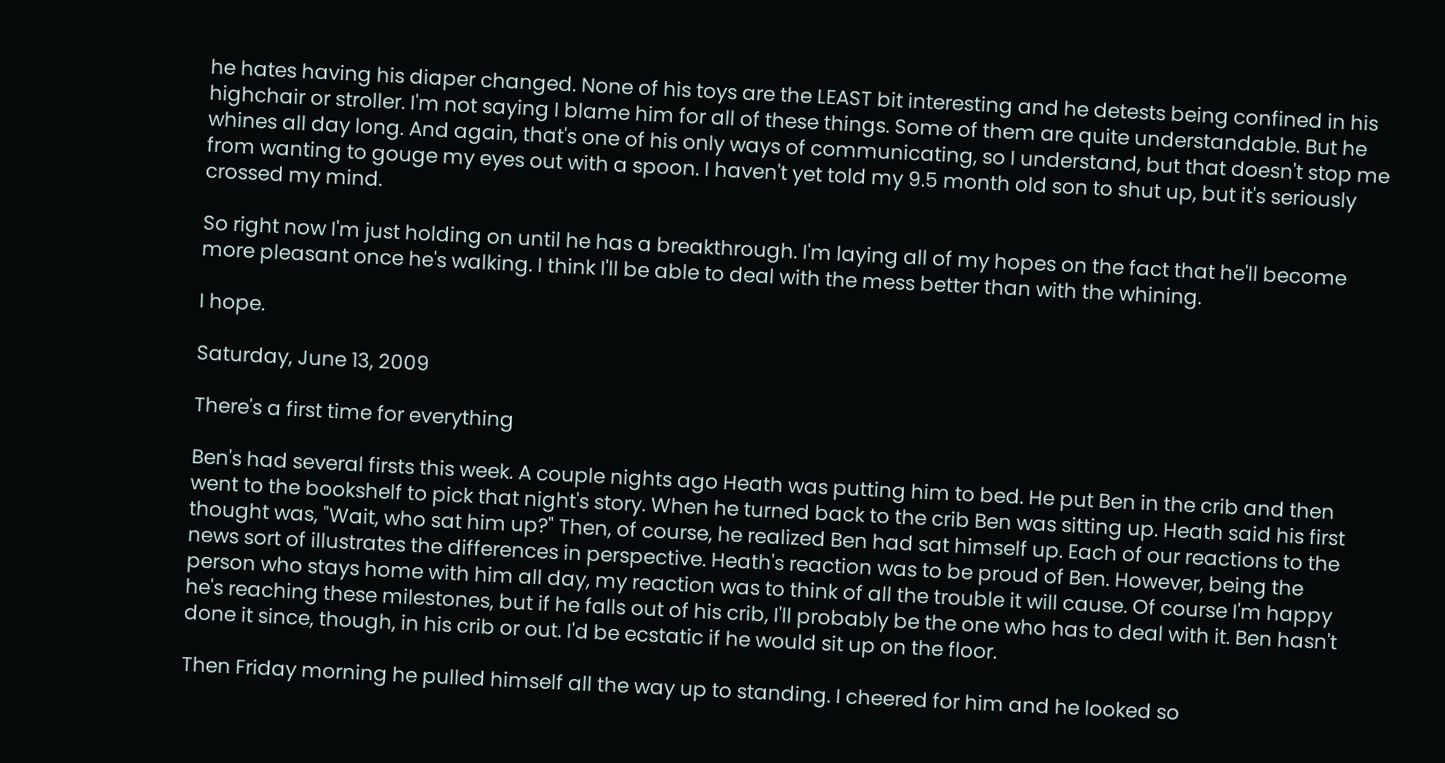he hates having his diaper changed. None of his toys are the LEAST bit interesting and he detests being confined in his highchair or stroller. I'm not saying I blame him for all of these things. Some of them are quite understandable. But he whines all day long. And again, that's one of his only ways of communicating, so I understand, but that doesn't stop me from wanting to gouge my eyes out with a spoon. I haven't yet told my 9.5 month old son to shut up, but it's seriously crossed my mind.

So right now I'm just holding on until he has a breakthrough. I'm laying all of my hopes on the fact that he'll become more pleasant once he's walking. I think I'll be able to deal with the mess better than with the whining.

I hope.

Saturday, June 13, 2009

There's a first time for everything

Ben's had several firsts this week. A couple nights ago Heath was putting him to bed. He put Ben in the crib and then went to the bookshelf to pick that night's story. When he turned back to the crib Ben was sitting up. Heath said his first thought was, "Wait, who sat him up?" Then, of course, he realized Ben had sat himself up. Each of our reactions to the news sort of illustrates the differences in perspective. Heath's reaction was to be proud of Ben. However, being the person who stays home with him all day, my reaction was to think of all the trouble it will cause. Of course I'm happy he's reaching these milestones, but if he falls out of his crib, I'll probably be the one who has to deal with it. Ben hasn't done it since, though, in his crib or out. I'd be ecstatic if he would sit up on the floor.

Then Friday morning he pulled himself all the way up to standing. I cheered for him and he looked so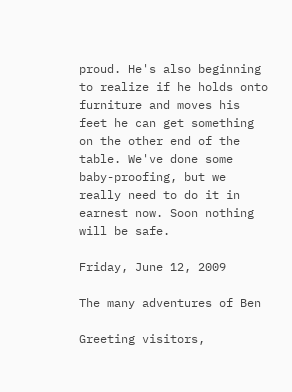proud. He's also beginning to realize if he holds onto furniture and moves his feet he can get something on the other end of the table. We've done some baby-proofing, but we really need to do it in earnest now. Soon nothing will be safe.

Friday, June 12, 2009

The many adventures of Ben

Greeting visitors,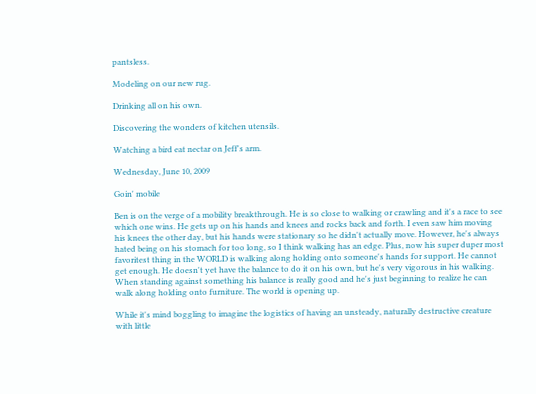pantsless.

Modeling on our new rug.

Drinking all on his own.

Discovering the wonders of kitchen utensils.

Watching a bird eat nectar on Jeff's arm.

Wednesday, June 10, 2009

Goin' mobile

Ben is on the verge of a mobility breakthrough. He is so close to walking or crawling and it's a race to see which one wins. He gets up on his hands and knees and rocks back and forth. I even saw him moving his knees the other day, but his hands were stationary so he didn't actually move. However, he's always hated being on his stomach for too long, so I think walking has an edge. Plus, now his super duper most favoritest thing in the WORLD is walking along holding onto someone's hands for support. He cannot get enough. He doesn't yet have the balance to do it on his own, but he's very vigorous in his walking. When standing against something his balance is really good and he's just beginning to realize he can walk along holding onto furniture. The world is opening up.

While it's mind boggling to imagine the logistics of having an unsteady, naturally destructive creature with little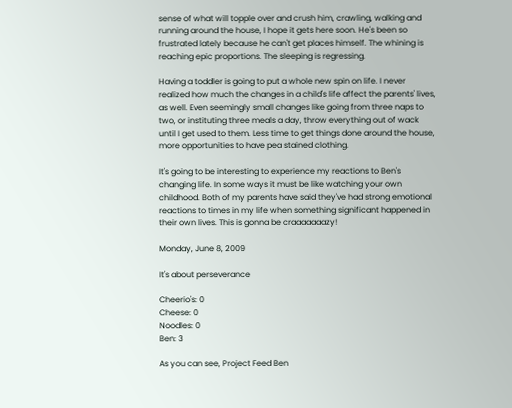sense of what will topple over and crush him, crawling, walking and running around the house, I hope it gets here soon. He's been so frustrated lately because he can't get places himself. The whining is reaching epic proportions. The sleeping is regressing.

Having a toddler is going to put a whole new spin on life. I never realized how much the changes in a child's life affect the parents' lives, as well. Even seemingly small changes like going from three naps to two, or instituting three meals a day, throw everything out of wack until I get used to them. Less time to get things done around the house, more opportunities to have pea stained clothing.

It's going to be interesting to experience my reactions to Ben's changing life. In some ways it must be like watching your own childhood. Both of my parents have said they've had strong emotional reactions to times in my life when something significant happened in their own lives. This is gonna be craaaaaaazy!

Monday, June 8, 2009

It's about perseverance

Cheerio's: 0
Cheese: 0
Noodles: 0
Ben: 3

As you can see, Project Feed Ben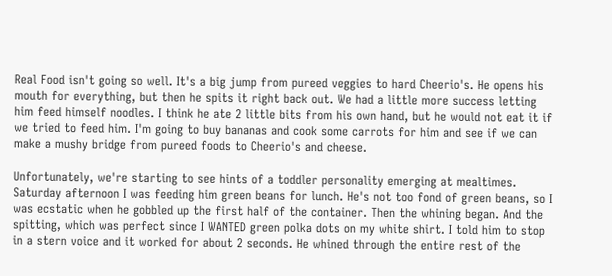Real Food isn't going so well. It's a big jump from pureed veggies to hard Cheerio's. He opens his mouth for everything, but then he spits it right back out. We had a little more success letting him feed himself noodles. I think he ate 2 little bits from his own hand, but he would not eat it if we tried to feed him. I'm going to buy bananas and cook some carrots for him and see if we can make a mushy bridge from pureed foods to Cheerio's and cheese.

Unfortunately, we're starting to see hints of a toddler personality emerging at mealtimes. Saturday afternoon I was feeding him green beans for lunch. He's not too fond of green beans, so I was ecstatic when he gobbled up the first half of the container. Then the whining began. And the spitting, which was perfect since I WANTED green polka dots on my white shirt. I told him to stop in a stern voice and it worked for about 2 seconds. He whined through the entire rest of the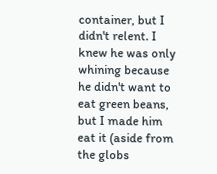container, but I didn't relent. I knew he was only whining because he didn't want to eat green beans, but I made him eat it (aside from the globs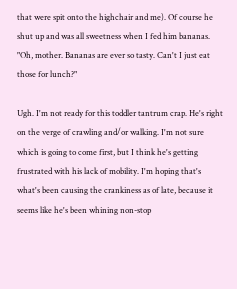that were spit onto the highchair and me). Of course he shut up and was all sweetness when I fed him bananas. "Oh, mother. Bananas are ever so tasty. Can't I just eat those for lunch?"

Ugh. I'm not ready for this toddler tantrum crap. He's right on the verge of crawling and/or walking. I'm not sure which is going to come first, but I think he's getting frustrated with his lack of mobility. I'm hoping that's what's been causing the crankiness as of late, because it seems like he's been whining non-stop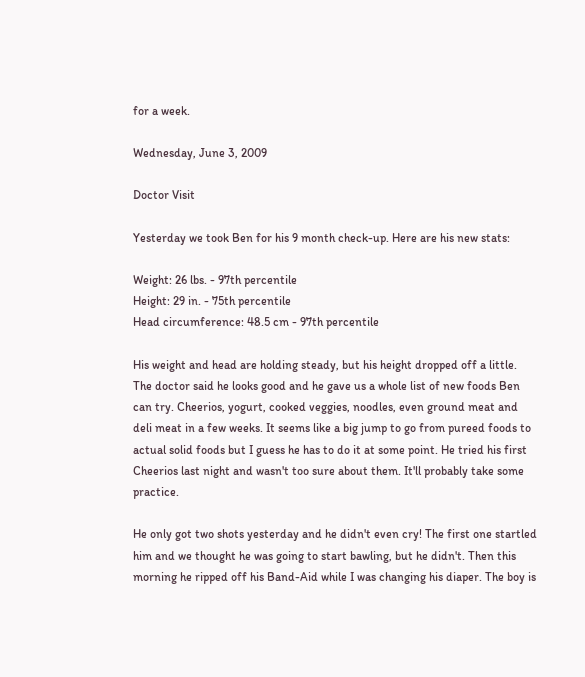for a week.

Wednesday, June 3, 2009

Doctor Visit

Yesterday we took Ben for his 9 month check-up. Here are his new stats:

Weight: 26 lbs. - 97th percentile
Height: 29 in. - 75th percentile
Head circumference: 48.5 cm - 97th percentile

His weight and head are holding steady, but his height dropped off a little. The doctor said he looks good and he gave us a whole list of new foods Ben can try. Cheerios, yogurt, cooked veggies, noodles, even ground meat and deli meat in a few weeks. It seems like a big jump to go from pureed foods to actual solid foods but I guess he has to do it at some point. He tried his first Cheerios last night and wasn't too sure about them. It'll probably take some practice.

He only got two shots yesterday and he didn't even cry! The first one startled him and we thought he was going to start bawling, but he didn't. Then this morning he ripped off his Band-Aid while I was changing his diaper. The boy is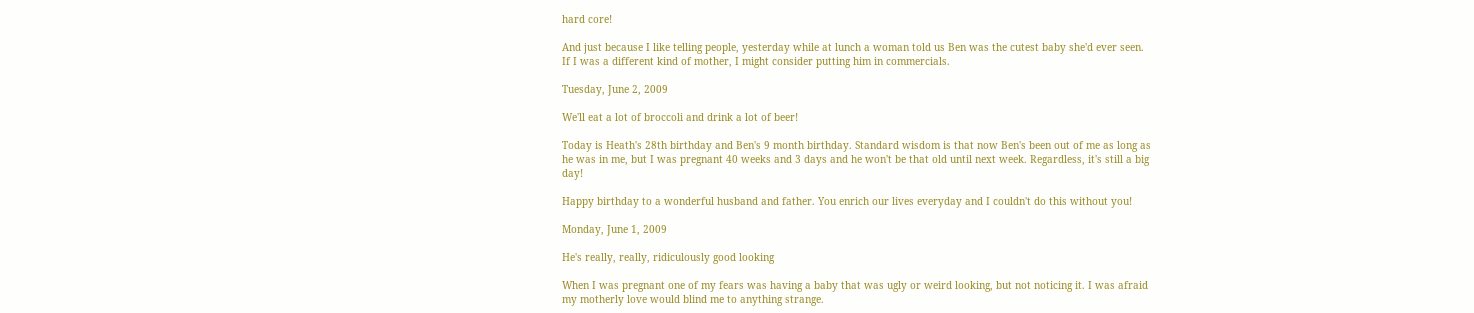hard core!

And just because I like telling people, yesterday while at lunch a woman told us Ben was the cutest baby she'd ever seen. If I was a different kind of mother, I might consider putting him in commercials.

Tuesday, June 2, 2009

We'll eat a lot of broccoli and drink a lot of beer!

Today is Heath's 28th birthday and Ben's 9 month birthday. Standard wisdom is that now Ben's been out of me as long as he was in me, but I was pregnant 40 weeks and 3 days and he won't be that old until next week. Regardless, it's still a big day!

Happy birthday to a wonderful husband and father. You enrich our lives everyday and I couldn't do this without you!

Monday, June 1, 2009

He's really, really, ridiculously good looking

When I was pregnant one of my fears was having a baby that was ugly or weird looking, but not noticing it. I was afraid my motherly love would blind me to anything strange.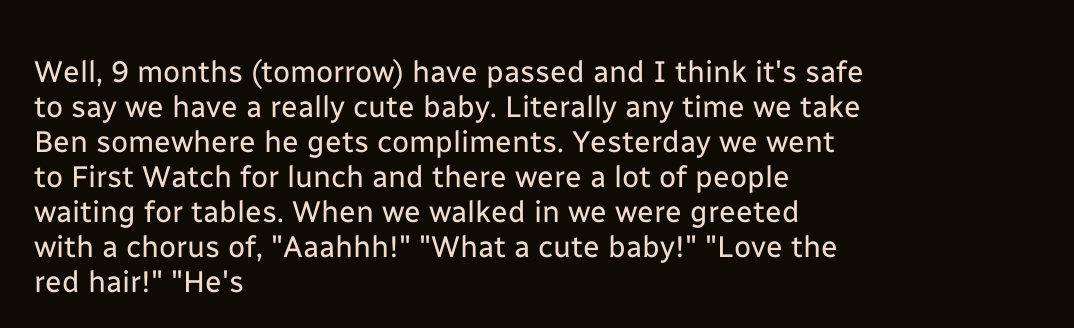Well, 9 months (tomorrow) have passed and I think it's safe to say we have a really cute baby. Literally any time we take Ben somewhere he gets compliments. Yesterday we went to First Watch for lunch and there were a lot of people waiting for tables. When we walked in we were greeted with a chorus of, "Aaahhh!" "What a cute baby!" "Love the red hair!" "He's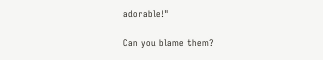adorable!"

Can you blame them?